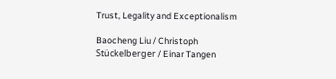Trust, Legality and Exceptionalism

Baocheng Liu / Christoph Stückelberger / Einar Tangen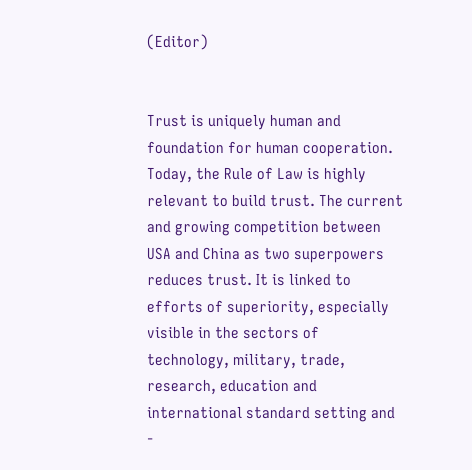(Editor)


Trust is uniquely human and foundation for human cooperation. Today, the Rule of Law is highly relevant to build trust. The current and growing competition between USA and China as two superpowers reduces trust. It is linked to efforts of superiority, especially visible in the sectors of technology, military, trade, research, education and international standard setting and -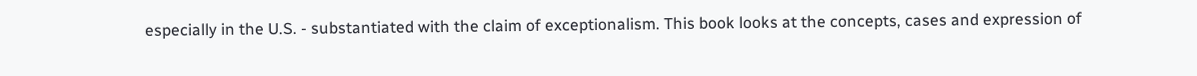especially in the U.S. - substantiated with the claim of exceptionalism. This book looks at the concepts, cases and expression of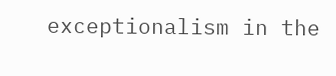exceptionalism in the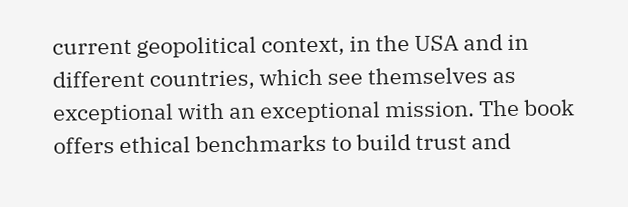current geopolitical context, in the USA and in different countries, which see themselves as exceptional with an exceptional mission. The book offers ethical benchmarks to build trust and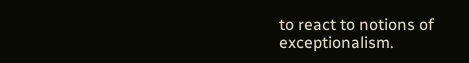to react to notions of exceptionalism.